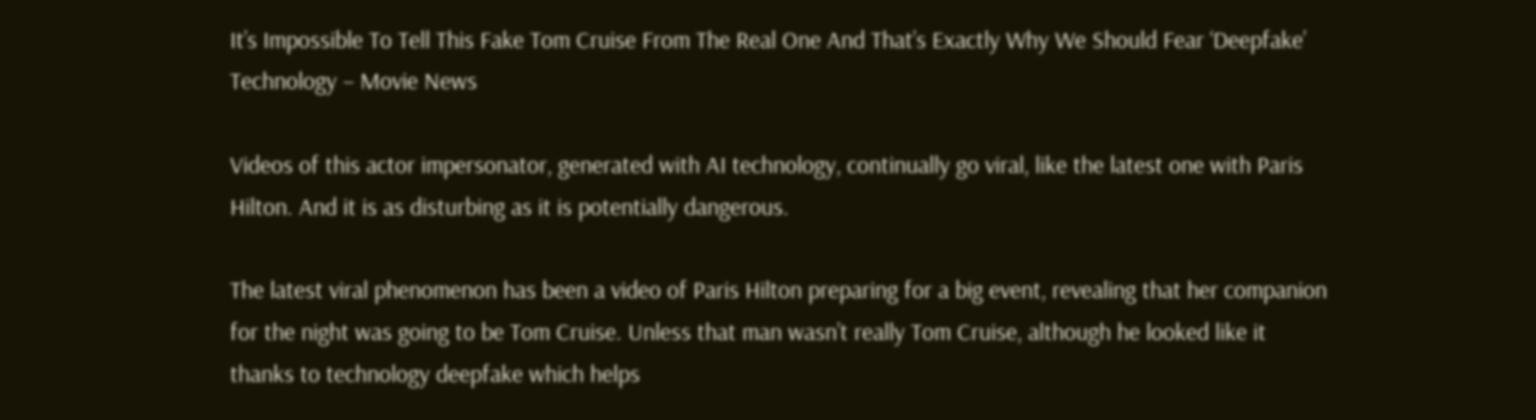It’s Impossible To Tell This Fake Tom Cruise From The Real One And That’s Exactly Why We Should Fear ‘Deepfake’ Technology – Movie News

Videos of this actor impersonator, generated with AI technology, continually go viral, like the latest one with Paris Hilton. And it is as disturbing as it is potentially dangerous.

The latest viral phenomenon has been a video of Paris Hilton preparing for a big event, revealing that her companion for the night was going to be Tom Cruise. Unless that man wasn’t really Tom Cruise, although he looked like it thanks to technology deepfake which helps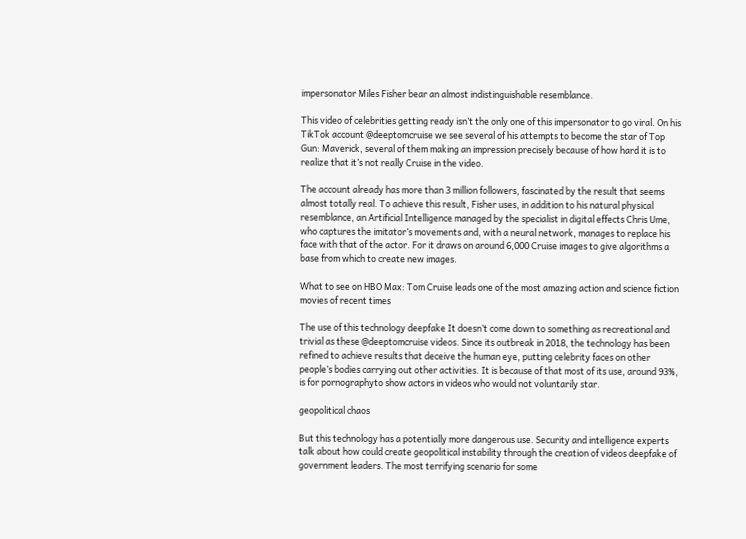impersonator Miles Fisher bear an almost indistinguishable resemblance.

This video of celebrities getting ready isn’t the only one of this impersonator to go viral. On his TikTok account @deeptomcruise we see several of his attempts to become the star of Top Gun: Maverick, several of them making an impression precisely because of how hard it is to realize that it’s not really Cruise in the video.

The account already has more than 3 million followers, fascinated by the result that seems almost totally real. To achieve this result, Fisher uses, in addition to his natural physical resemblance, an Artificial Intelligence managed by the specialist in digital effects Chris Ume, who captures the imitator’s movements and, with a neural network, manages to replace his face with that of the actor. For it draws on around 6,000 Cruise images to give algorithms a base from which to create new images.

What to see on HBO Max: Tom Cruise leads one of the most amazing action and science fiction movies of recent times

The use of this technology deepfake It doesn’t come down to something as recreational and trivial as these @deeptomcruise videos. Since its outbreak in 2018, the technology has been refined to achieve results that deceive the human eye, putting celebrity faces on other people’s bodies carrying out other activities. It is because of that most of its use, around 93%, is for pornographyto show actors in videos who would not voluntarily star.

geopolitical chaos

But this technology has a potentially more dangerous use. Security and intelligence experts talk about how could create geopolitical instability through the creation of videos deepfake of government leaders. The most terrifying scenario for some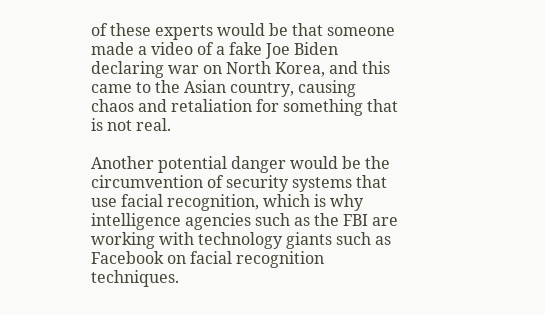of these experts would be that someone made a video of a fake Joe Biden declaring war on North Korea, and this came to the Asian country, causing chaos and retaliation for something that is not real.

Another potential danger would be the circumvention of security systems that use facial recognition, which is why intelligence agencies such as the FBI are working with technology giants such as Facebook on facial recognition techniques.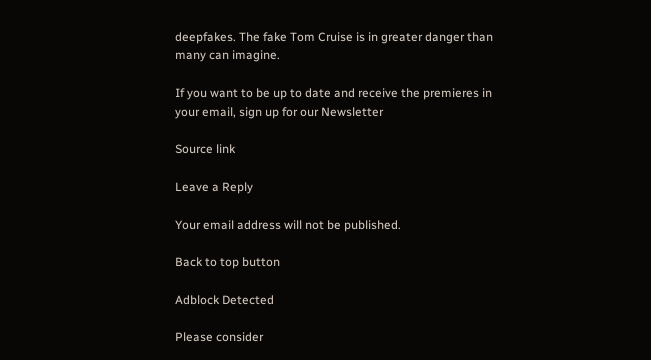deepfakes. The fake Tom Cruise is in greater danger than many can imagine.

If you want to be up to date and receive the premieres in your email, sign up for our Newsletter

Source link

Leave a Reply

Your email address will not be published.

Back to top button

Adblock Detected

Please consider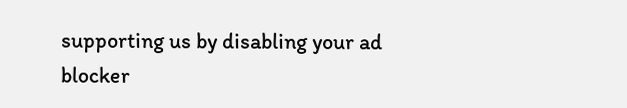supporting us by disabling your ad blocker